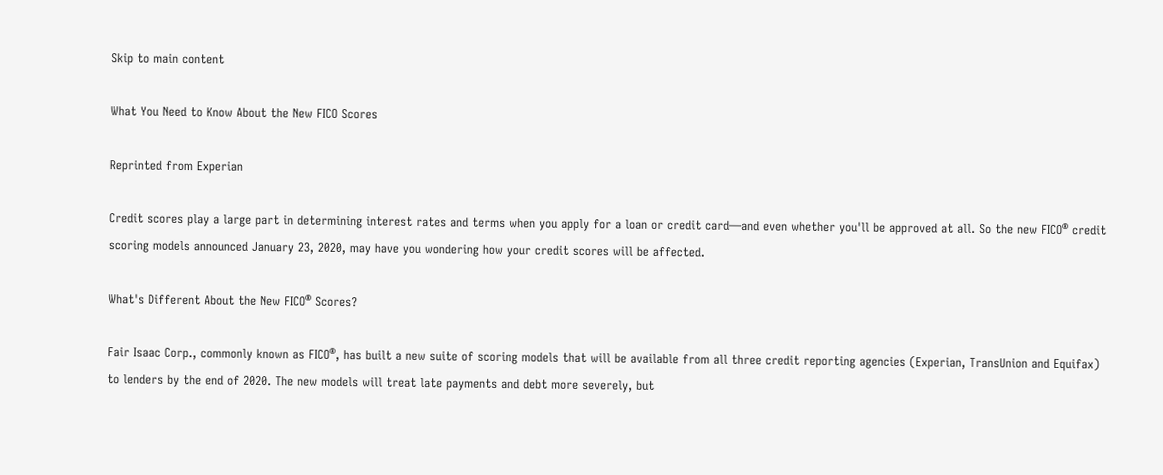Skip to main content

What You Need to Know About the New FICO Scores

Reprinted from Experian

Credit scores play a large part in determining interest rates and terms when you apply for a loan or credit card—and even whether you'll be approved at all. So the new FICO® credit scoring models announced January 23, 2020, may have you wondering how your credit scores will be affected.

What's Different About the New FICO® Scores?

Fair Isaac Corp., commonly known as FICO®, has built a new suite of scoring models that will be available from all three credit reporting agencies (Experian, TransUnion and Equifax) to lenders by the end of 2020. The new models will treat late payments and debt more severely, but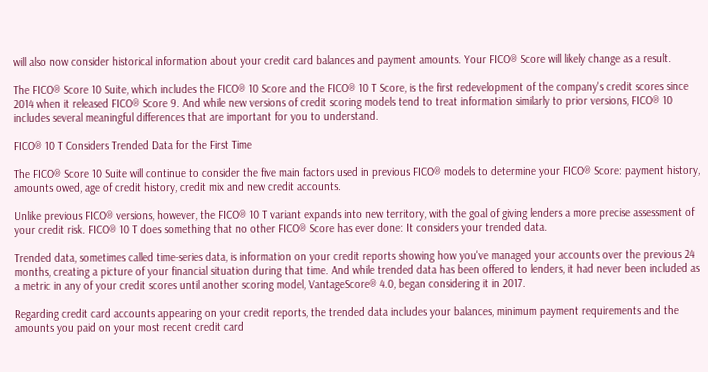will also now consider historical information about your credit card balances and payment amounts. Your FICO® Score will likely change as a result.

The FICO® Score 10 Suite, which includes the FICO® 10 Score and the FICO® 10 T Score, is the first redevelopment of the company's credit scores since 2014 when it released FICO® Score 9. And while new versions of credit scoring models tend to treat information similarly to prior versions, FICO® 10 includes several meaningful differences that are important for you to understand.

FICO® 10 T Considers Trended Data for the First Time

The FICO® Score 10 Suite will continue to consider the five main factors used in previous FICO® models to determine your FICO® Score: payment history, amounts owed, age of credit history, credit mix and new credit accounts.

Unlike previous FICO® versions, however, the FICO® 10 T variant expands into new territory, with the goal of giving lenders a more precise assessment of your credit risk. FICO® 10 T does something that no other FICO® Score has ever done: It considers your trended data.

Trended data, sometimes called time-series data, is information on your credit reports showing how you've managed your accounts over the previous 24 months, creating a picture of your financial situation during that time. And while trended data has been offered to lenders, it had never been included as a metric in any of your credit scores until another scoring model, VantageScore® 4.0, began considering it in 2017.

Regarding credit card accounts appearing on your credit reports, the trended data includes your balances, minimum payment requirements and the amounts you paid on your most recent credit card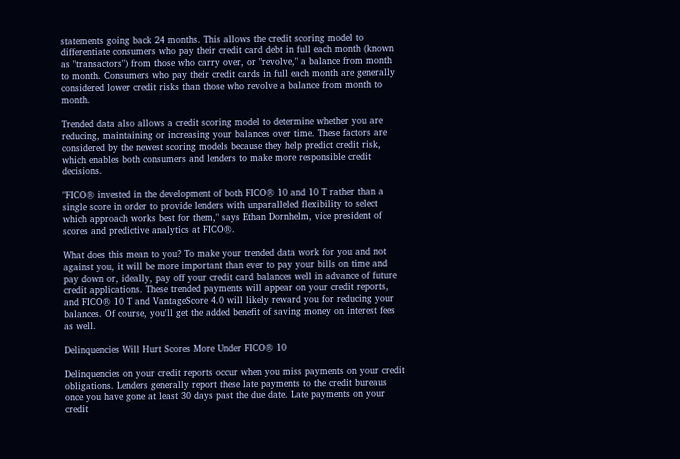statements going back 24 months. This allows the credit scoring model to differentiate consumers who pay their credit card debt in full each month (known as "transactors") from those who carry over, or "revolve," a balance from month to month. Consumers who pay their credit cards in full each month are generally considered lower credit risks than those who revolve a balance from month to month.

Trended data also allows a credit scoring model to determine whether you are reducing, maintaining or increasing your balances over time. These factors are considered by the newest scoring models because they help predict credit risk, which enables both consumers and lenders to make more responsible credit decisions.

"FICO® invested in the development of both FICO® 10 and 10 T rather than a single score in order to provide lenders with unparalleled flexibility to select which approach works best for them," says Ethan Dornhelm, vice president of scores and predictive analytics at FICO®.

What does this mean to you? To make your trended data work for you and not against you, it will be more important than ever to pay your bills on time and pay down or, ideally, pay off your credit card balances well in advance of future credit applications. These trended payments will appear on your credit reports, and FICO® 10 T and VantageScore 4.0 will likely reward you for reducing your balances. Of course, you'll get the added benefit of saving money on interest fees as well.

Delinquencies Will Hurt Scores More Under FICO® 10

Delinquencies on your credit reports occur when you miss payments on your credit obligations. Lenders generally report these late payments to the credit bureaus once you have gone at least 30 days past the due date. Late payments on your credit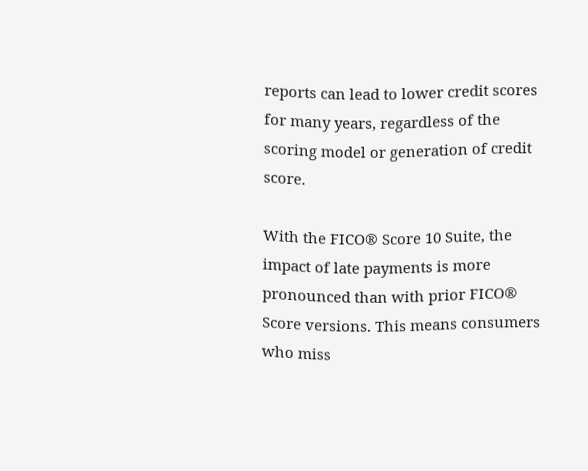reports can lead to lower credit scores for many years, regardless of the scoring model or generation of credit score.

With the FICO® Score 10 Suite, the impact of late payments is more pronounced than with prior FICO® Score versions. This means consumers who miss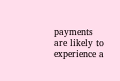payments are likely to experience a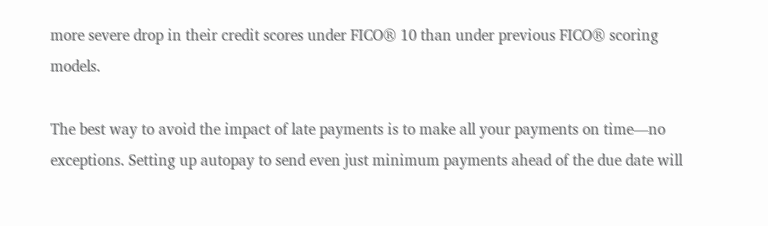more severe drop in their credit scores under FICO® 10 than under previous FICO® scoring models.

The best way to avoid the impact of late payments is to make all your payments on time—no exceptions. Setting up autopay to send even just minimum payments ahead of the due date will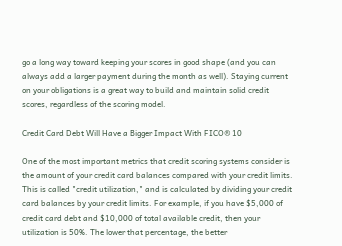go a long way toward keeping your scores in good shape (and you can always add a larger payment during the month as well). Staying current on your obligations is a great way to build and maintain solid credit scores, regardless of the scoring model.

Credit Card Debt Will Have a Bigger Impact With FICO® 10

One of the most important metrics that credit scoring systems consider is the amount of your credit card balances compared with your credit limits. This is called "credit utilization," and is calculated by dividing your credit card balances by your credit limits. For example, if you have $5,000 of credit card debt and $10,000 of total available credit, then your utilization is 50%. The lower that percentage, the better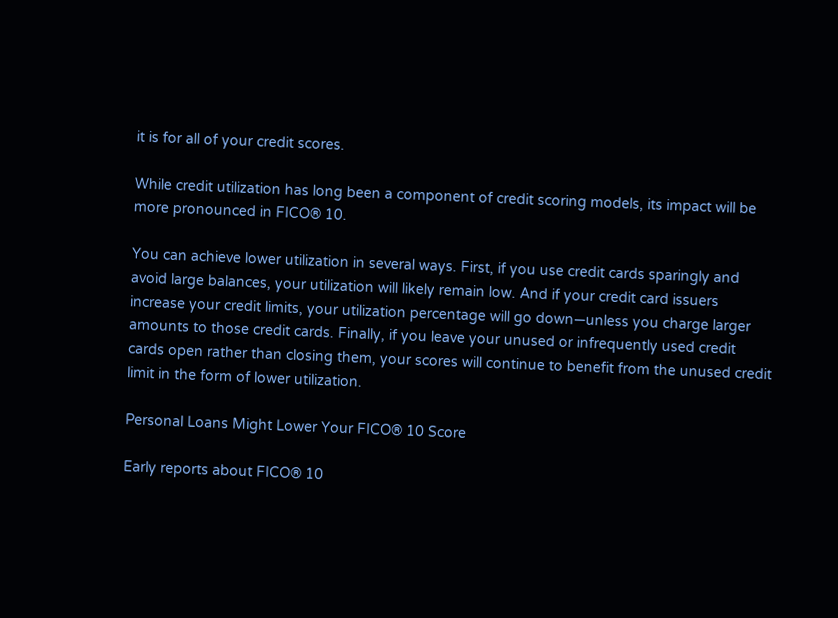it is for all of your credit scores.

While credit utilization has long been a component of credit scoring models, its impact will be more pronounced in FICO® 10.

You can achieve lower utilization in several ways. First, if you use credit cards sparingly and avoid large balances, your utilization will likely remain low. And if your credit card issuers increase your credit limits, your utilization percentage will go down—unless you charge larger amounts to those credit cards. Finally, if you leave your unused or infrequently used credit cards open rather than closing them, your scores will continue to benefit from the unused credit limit in the form of lower utilization.

Personal Loans Might Lower Your FICO® 10 Score

Early reports about FICO® 10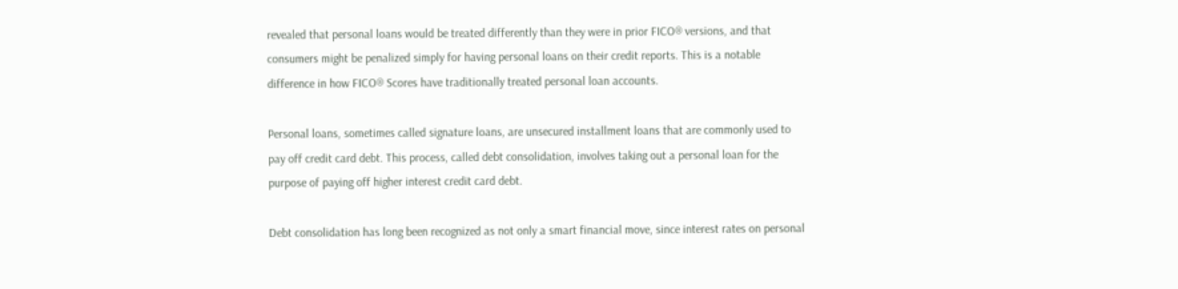revealed that personal loans would be treated differently than they were in prior FICO® versions, and that consumers might be penalized simply for having personal loans on their credit reports. This is a notable difference in how FICO® Scores have traditionally treated personal loan accounts.

Personal loans, sometimes called signature loans, are unsecured installment loans that are commonly used to pay off credit card debt. This process, called debt consolidation, involves taking out a personal loan for the purpose of paying off higher interest credit card debt.

Debt consolidation has long been recognized as not only a smart financial move, since interest rates on personal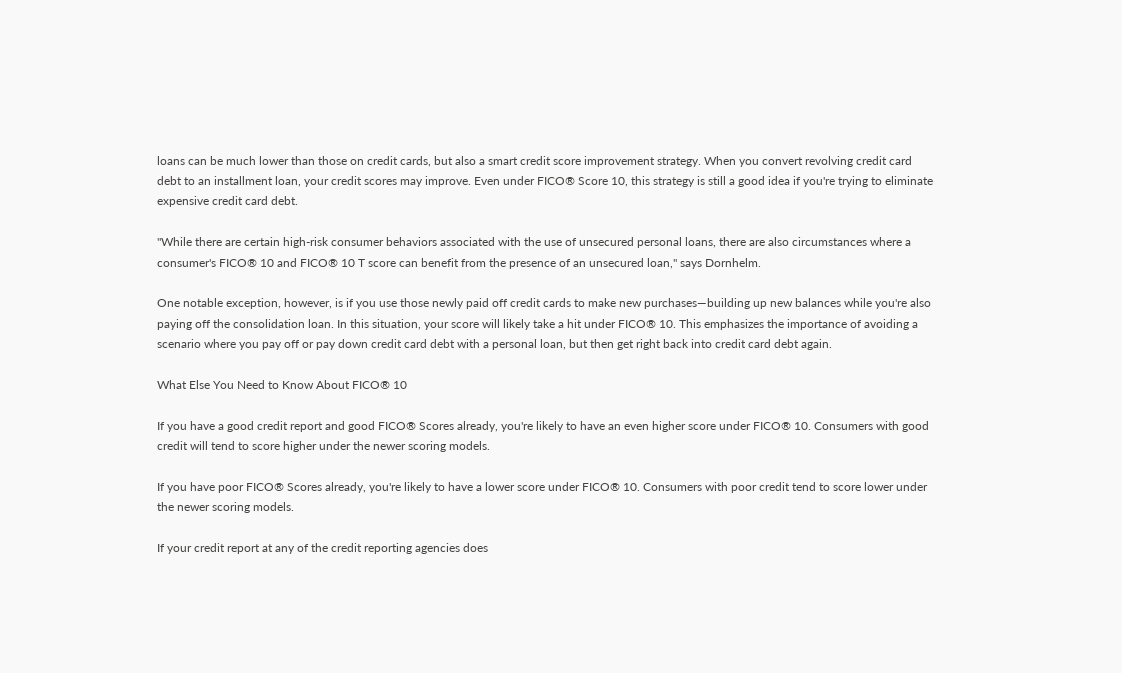loans can be much lower than those on credit cards, but also a smart credit score improvement strategy. When you convert revolving credit card debt to an installment loan, your credit scores may improve. Even under FICO® Score 10, this strategy is still a good idea if you're trying to eliminate expensive credit card debt.

"While there are certain high-risk consumer behaviors associated with the use of unsecured personal loans, there are also circumstances where a consumer's FICO® 10 and FICO® 10 T score can benefit from the presence of an unsecured loan," says Dornhelm.

One notable exception, however, is if you use those newly paid off credit cards to make new purchases—building up new balances while you're also paying off the consolidation loan. In this situation, your score will likely take a hit under FICO® 10. This emphasizes the importance of avoiding a scenario where you pay off or pay down credit card debt with a personal loan, but then get right back into credit card debt again.

What Else You Need to Know About FICO® 10

If you have a good credit report and good FICO® Scores already, you're likely to have an even higher score under FICO® 10. Consumers with good credit will tend to score higher under the newer scoring models.

If you have poor FICO® Scores already, you're likely to have a lower score under FICO® 10. Consumers with poor credit tend to score lower under the newer scoring models.

If your credit report at any of the credit reporting agencies does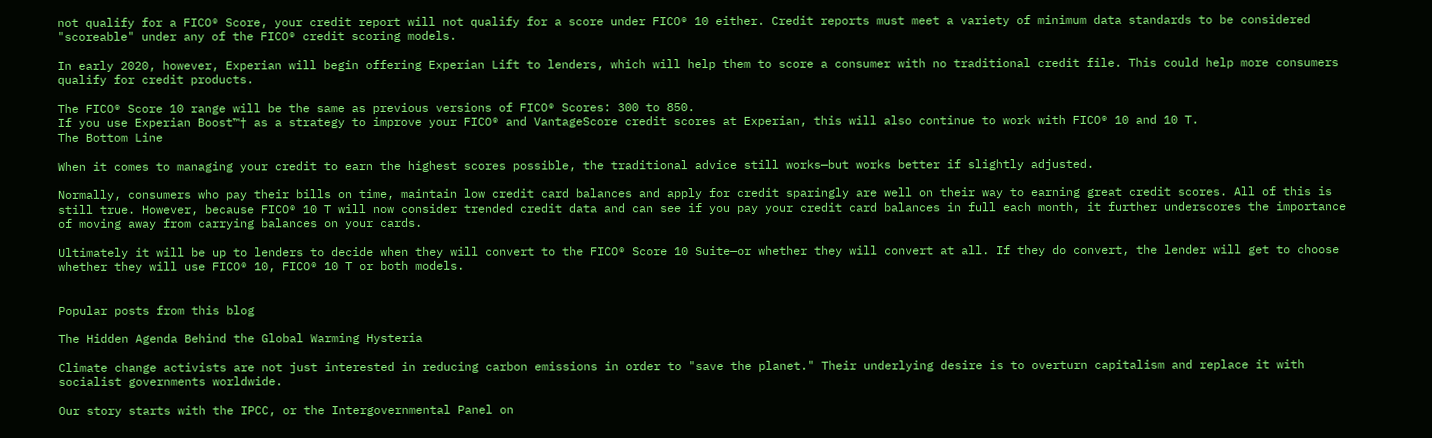not qualify for a FICO® Score, your credit report will not qualify for a score under FICO® 10 either. Credit reports must meet a variety of minimum data standards to be considered "scoreable" under any of the FICO® credit scoring models.

In early 2020, however, Experian will begin offering Experian Lift to lenders, which will help them to score a consumer with no traditional credit file. This could help more consumers qualify for credit products.

The FICO® Score 10 range will be the same as previous versions of FICO® Scores: 300 to 850.
If you use Experian Boost™† as a strategy to improve your FICO® and VantageScore credit scores at Experian, this will also continue to work with FICO® 10 and 10 T.
The Bottom Line

When it comes to managing your credit to earn the highest scores possible, the traditional advice still works—but works better if slightly adjusted.

Normally, consumers who pay their bills on time, maintain low credit card balances and apply for credit sparingly are well on their way to earning great credit scores. All of this is still true. However, because FICO® 10 T will now consider trended credit data and can see if you pay your credit card balances in full each month, it further underscores the importance of moving away from carrying balances on your cards.

Ultimately it will be up to lenders to decide when they will convert to the FICO® Score 10 Suite—or whether they will convert at all. If they do convert, the lender will get to choose whether they will use FICO® 10, FICO® 10 T or both models.


Popular posts from this blog

The Hidden Agenda Behind the Global Warming Hysteria

Climate change activists are not just interested in reducing carbon emissions in order to "save the planet." Their underlying desire is to overturn capitalism and replace it with socialist governments worldwide.

Our story starts with the IPCC, or the Intergovernmental Panel on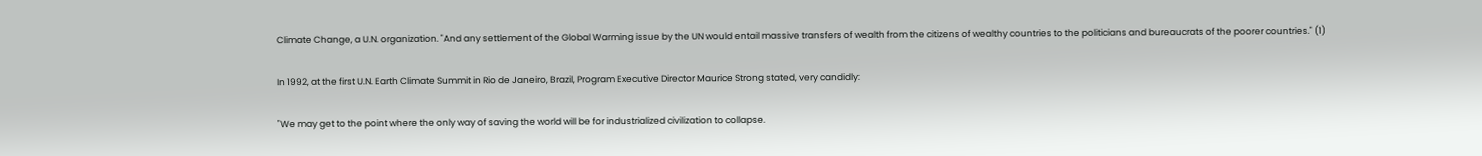Climate Change, a U.N. organization. "And any settlement of the Global Warming issue by the UN would entail massive transfers of wealth from the citizens of wealthy countries to the politicians and bureaucrats of the poorer countries." (1)

In 1992, at the first U.N. Earth Climate Summit in Rio de Janeiro, Brazil, Program Executive Director Maurice Strong stated, very candidly:

"We may get to the point where the only way of saving the world will be for industrialized civilization to collapse.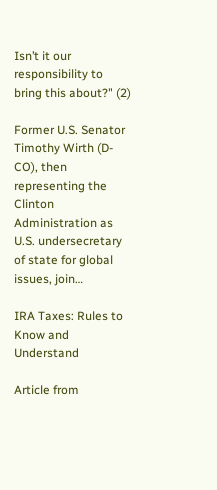Isn’t it our responsibility to bring this about?" (2)

Former U.S. Senator Timothy Wirth (D-CO), then representing the Clinton Administration as U.S. undersecretary of state for global issues, join…

IRA Taxes: Rules to Know and Understand

Article from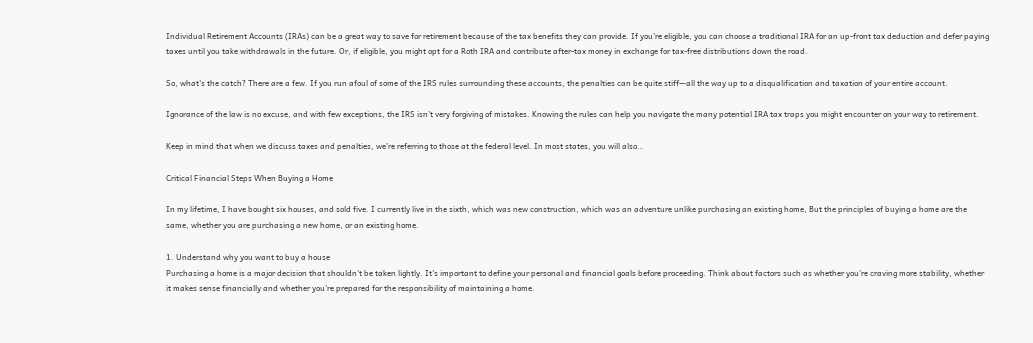Individual Retirement Accounts (IRAs) can be a great way to save for retirement because of the tax benefits they can provide. If you’re eligible, you can choose a traditional IRA for an up-front tax deduction and defer paying taxes until you take withdrawals in the future. Or, if eligible, you might opt for a Roth IRA and contribute after-tax money in exchange for tax-free distributions down the road.

So, what's the catch? There are a few. If you run afoul of some of the IRS rules surrounding these accounts, the penalties can be quite stiff—all the way up to a disqualification and taxation of your entire account.

Ignorance of the law is no excuse, and with few exceptions, the IRS isn’t very forgiving of mistakes. Knowing the rules can help you navigate the many potential IRA tax traps you might encounter on your way to retirement.

Keep in mind that when we discuss taxes and penalties, we’re referring to those at the federal level. In most states, you will also…

Critical Financial Steps When Buying a Home

In my lifetime, I have bought six houses, and sold five. I currently live in the sixth, which was new construction, which was an adventure unlike purchasing an existing home, But the principles of buying a home are the same, whether you are purchasing a new home, or an existing home.

1. Understand why you want to buy a house
Purchasing a home is a major decision that shouldn’t be taken lightly. It’s important to define your personal and financial goals before proceeding. Think about factors such as whether you’re craving more stability, whether it makes sense financially and whether you’re prepared for the responsibility of maintaining a home.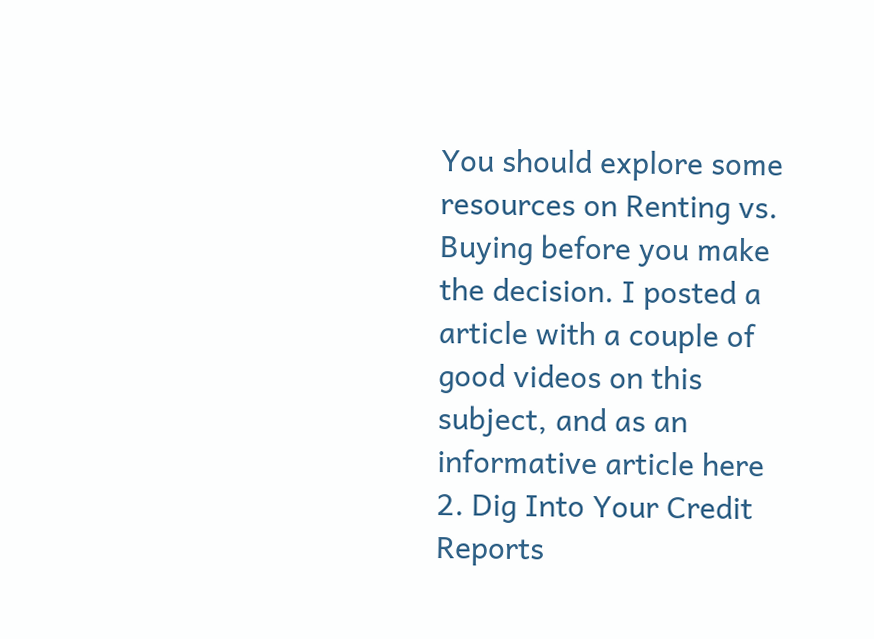You should explore some resources on Renting vs. Buying before you make the decision. I posted a article with a couple of good videos on this subject, and as an informative article here
2. Dig Into Your Credit Reports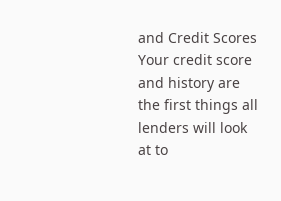and Credit Scores Your credit score and history are the first things all lenders will look at to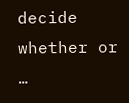decide whether or …